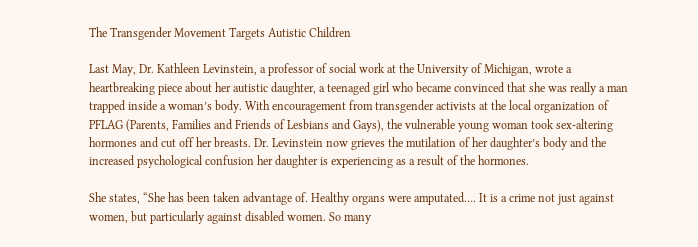The Transgender Movement Targets Autistic Children

Last May, Dr. Kathleen Levinstein, a professor of social work at the University of Michigan, wrote a heartbreaking piece about her autistic daughter, a teenaged girl who became convinced that she was really a man trapped inside a woman’s body. With encouragement from transgender activists at the local organization of PFLAG (Parents, Families and Friends of Lesbians and Gays), the vulnerable young woman took sex-altering hormones and cut off her breasts. Dr. Levinstein now grieves the mutilation of her daughter’s body and the increased psychological confusion her daughter is experiencing as a result of the hormones.

She states, “She has been taken advantage of. Healthy organs were amputated…. It is a crime not just against women, but particularly against disabled women. So many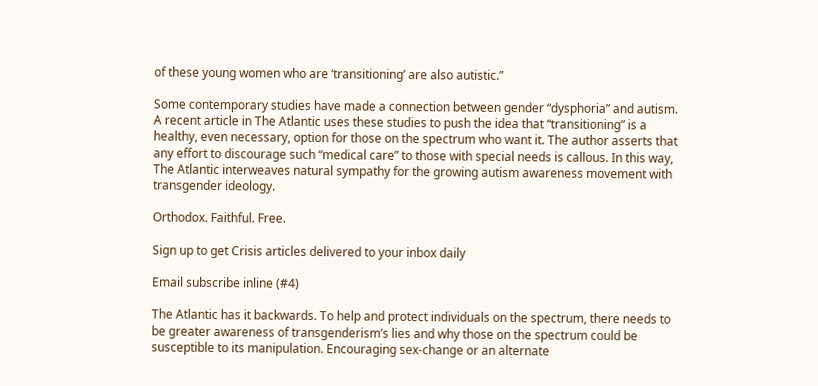of these young women who are ‘transitioning’ are also autistic.”

Some contemporary studies have made a connection between gender “dysphoria” and autism. A recent article in The Atlantic uses these studies to push the idea that “transitioning” is a healthy, even necessary, option for those on the spectrum who want it. The author asserts that any effort to discourage such “medical care” to those with special needs is callous. In this way, The Atlantic interweaves natural sympathy for the growing autism awareness movement with transgender ideology.

Orthodox. Faithful. Free.

Sign up to get Crisis articles delivered to your inbox daily

Email subscribe inline (#4)

The Atlantic has it backwards. To help and protect individuals on the spectrum, there needs to be greater awareness of transgenderism’s lies and why those on the spectrum could be susceptible to its manipulation. Encouraging sex-change or an alternate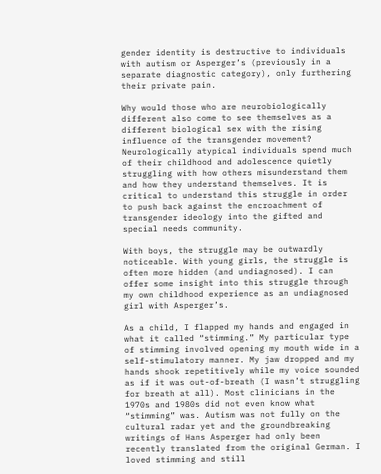gender identity is destructive to individuals with autism or Asperger’s (previously in a separate diagnostic category), only furthering their private pain.

Why would those who are neurobiologically different also come to see themselves as a different biological sex with the rising influence of the transgender movement? Neurologically atypical individuals spend much of their childhood and adolescence quietly struggling with how others misunderstand them and how they understand themselves. It is critical to understand this struggle in order to push back against the encroachment of transgender ideology into the gifted and special needs community.

With boys, the struggle may be outwardly noticeable. With young girls, the struggle is often more hidden (and undiagnosed). I can offer some insight into this struggle through my own childhood experience as an undiagnosed girl with Asperger’s.

As a child, I flapped my hands and engaged in what it called “stimming.” My particular type of stimming involved opening my mouth wide in a self-stimulatory manner. My jaw dropped and my hands shook repetitively while my voice sounded as if it was out-of-breath (I wasn’t struggling for breath at all). Most clinicians in the 1970s and 1980s did not even know what “stimming” was. Autism was not fully on the cultural radar yet and the groundbreaking writings of Hans Asperger had only been recently translated from the original German. I loved stimming and still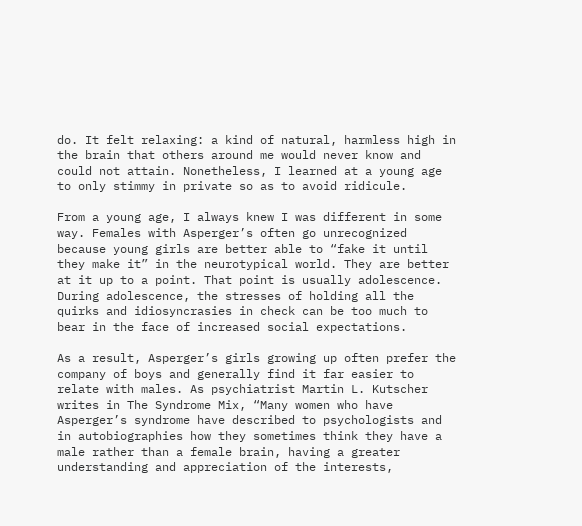do. It felt relaxing: a kind of natural, harmless high in the brain that others around me would never know and could not attain. Nonetheless, I learned at a young age to only stimmy in private so as to avoid ridicule.

From a young age, I always knew I was different in some way. Females with Asperger’s often go unrecognized because young girls are better able to “fake it until they make it” in the neurotypical world. They are better at it up to a point. That point is usually adolescence. During adolescence, the stresses of holding all the quirks and idiosyncrasies in check can be too much to bear in the face of increased social expectations.

As a result, Asperger’s girls growing up often prefer the company of boys and generally find it far easier to relate with males. As psychiatrist Martin L. Kutscher writes in The Syndrome Mix, “Many women who have Asperger’s syndrome have described to psychologists and in autobiographies how they sometimes think they have a male rather than a female brain, having a greater understanding and appreciation of the interests,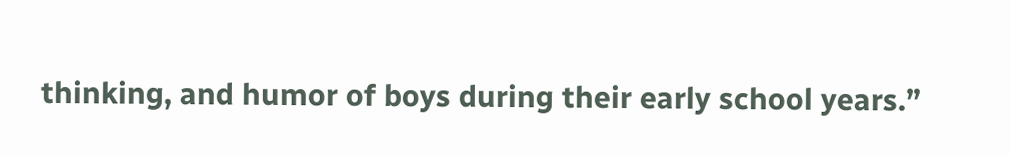thinking, and humor of boys during their early school years.”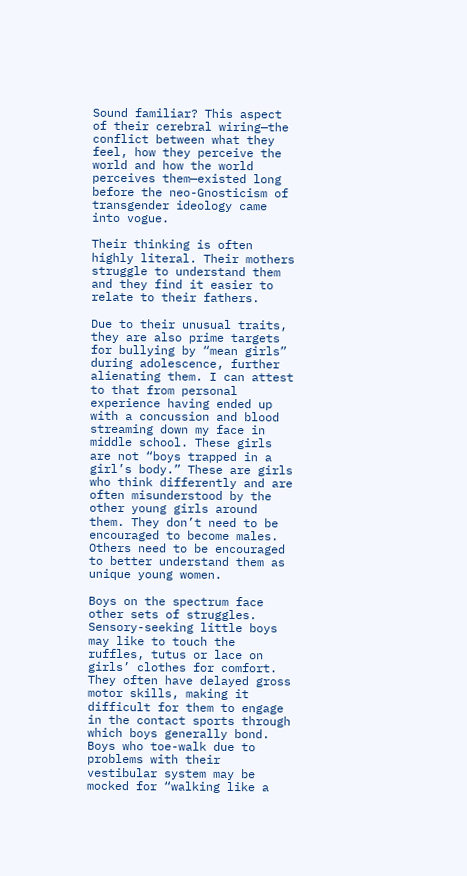Sound familiar? This aspect of their cerebral wiring—the conflict between what they feel, how they perceive the world and how the world perceives them—existed long before the neo-Gnosticism of transgender ideology came into vogue.

Their thinking is often highly literal. Their mothers struggle to understand them and they find it easier to relate to their fathers.

Due to their unusual traits, they are also prime targets for bullying by “mean girls” during adolescence, further alienating them. I can attest to that from personal experience having ended up with a concussion and blood streaming down my face in middle school. These girls are not “boys trapped in a girl’s body.” These are girls who think differently and are often misunderstood by the other young girls around them. They don’t need to be encouraged to become males. Others need to be encouraged to better understand them as unique young women.

Boys on the spectrum face other sets of struggles. Sensory-seeking little boys may like to touch the ruffles, tutus or lace on girls’ clothes for comfort. They often have delayed gross motor skills, making it difficult for them to engage in the contact sports through which boys generally bond. Boys who toe-walk due to problems with their vestibular system may be mocked for “walking like a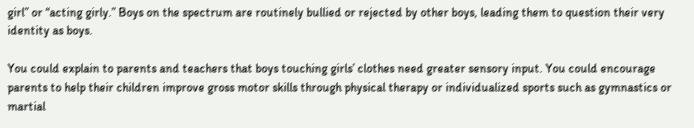girl” or “acting girly.” Boys on the spectrum are routinely bullied or rejected by other boys, leading them to question their very identity as boys.

You could explain to parents and teachers that boys touching girls’ clothes need greater sensory input. You could encourage parents to help their children improve gross motor skills through physical therapy or individualized sports such as gymnastics or martial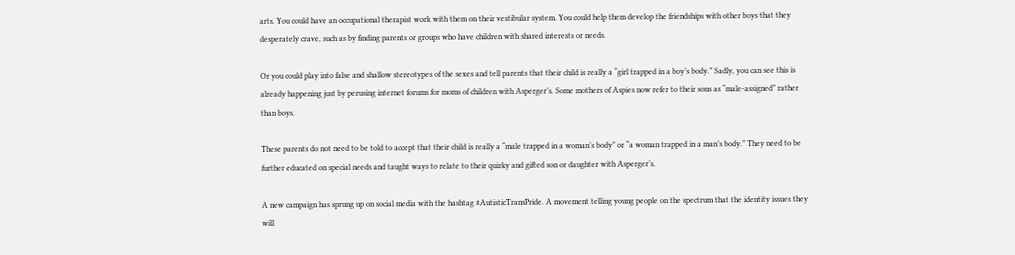arts. You could have an occupational therapist work with them on their vestibular system. You could help them develop the friendships with other boys that they desperately crave, such as by finding parents or groups who have children with shared interests or needs.

Or you could play into false and shallow stereotypes of the sexes and tell parents that their child is really a “girl trapped in a boy’s body.” Sadly, you can see this is already happening just by perusing internet forums for moms of children with Asperger’s. Some mothers of Aspies now refer to their sons as “male-assigned” rather than boys.

These parents do not need to be told to accept that their child is really a “male trapped in a woman’s body” or “a woman trapped in a man’s body.” They need to be further educated on special needs and taught ways to relate to their quirky and gifted son or daughter with Asperger’s.

A new campaign has sprung up on social media with the hashtag #AutisticTransPride. A movement telling young people on the spectrum that the identity issues they will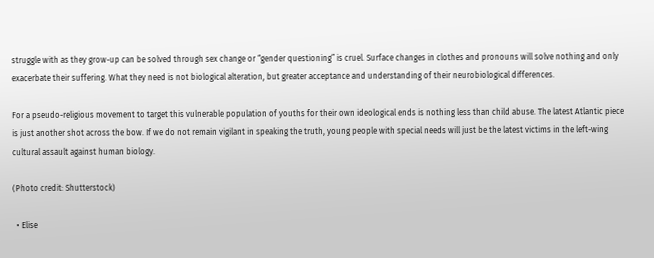struggle with as they grow-up can be solved through sex change or “gender questioning” is cruel. Surface changes in clothes and pronouns will solve nothing and only exacerbate their suffering. What they need is not biological alteration, but greater acceptance and understanding of their neurobiological differences.

For a pseudo-religious movement to target this vulnerable population of youths for their own ideological ends is nothing less than child abuse. The latest Atlantic piece is just another shot across the bow. If we do not remain vigilant in speaking the truth, young people with special needs will just be the latest victims in the left-wing cultural assault against human biology.

(Photo credit: Shutterstock)

  • Elise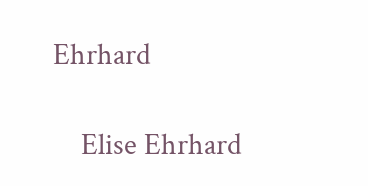Ehrhard

    Elise Ehrhard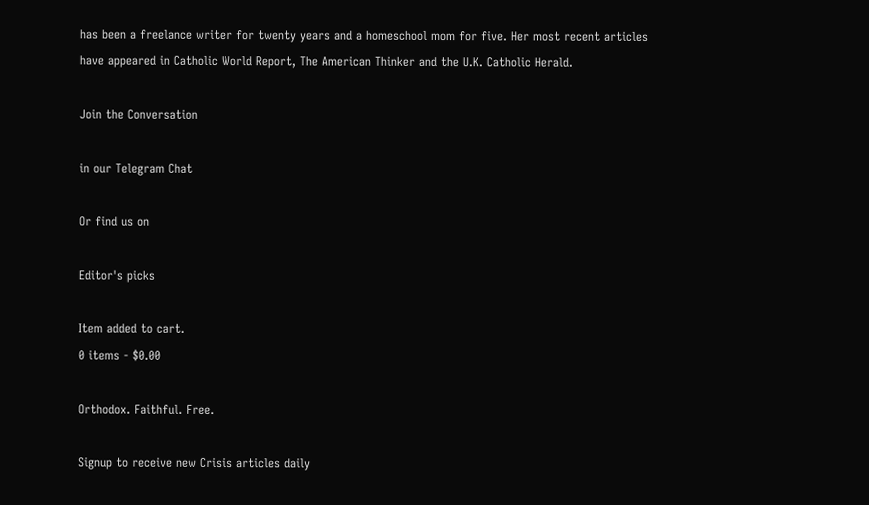has been a freelance writer for twenty years and a homeschool mom for five. Her most recent articles have appeared in Catholic World Report, The American Thinker and the U.K. Catholic Herald.

Join the Conversation

in our Telegram Chat

Or find us on

Editor's picks

Item added to cart.
0 items - $0.00

Orthodox. Faithful. Free.

Signup to receive new Crisis articles daily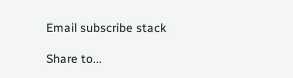Email subscribe stack

Share to...